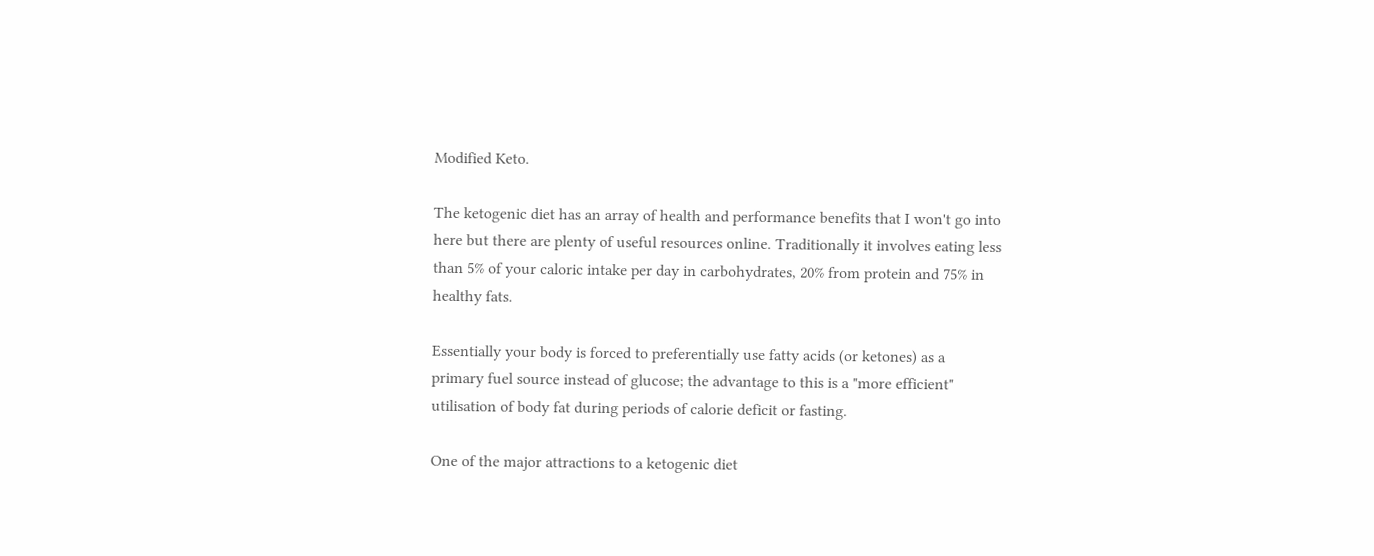Modified Keto.

The ketogenic diet has an array of health and performance benefits that I won't go into here but there are plenty of useful resources online. Traditionally it involves eating less than 5% of your caloric intake per day in carbohydrates, 20% from protein and 75% in healthy fats.

Essentially your body is forced to preferentially use fatty acids (or ketones) as a primary fuel source instead of glucose; the advantage to this is a "more efficient" utilisation of body fat during periods of calorie deficit or fasting.

One of the major attractions to a ketogenic diet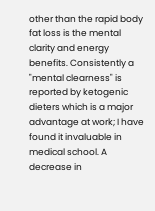other than the rapid body fat loss is the mental clarity and energy benefits. Consistently a "mental clearness" is reported by ketogenic dieters which is a major advantage at work; I have found it invaluable in medical school. A decrease in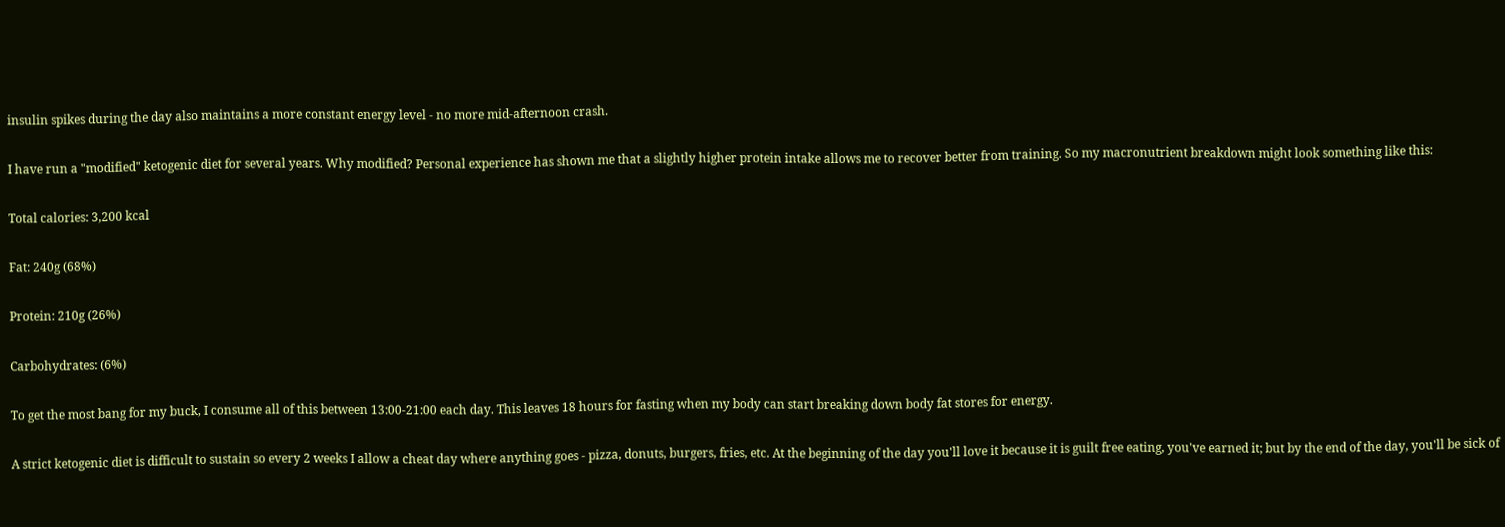insulin spikes during the day also maintains a more constant energy level - no more mid-afternoon crash.

I have run a "modified" ketogenic diet for several years. Why modified? Personal experience has shown me that a slightly higher protein intake allows me to recover better from training. So my macronutrient breakdown might look something like this:

Total calories: 3,200 kcal

Fat: 240g (68%)

Protein: 210g (26%)

Carbohydrates: (6%)

To get the most bang for my buck, I consume all of this between 13:00-21:00 each day. This leaves 18 hours for fasting when my body can start breaking down body fat stores for energy.

A strict ketogenic diet is difficult to sustain so every 2 weeks I allow a cheat day where anything goes - pizza, donuts, burgers, fries, etc. At the beginning of the day you'll love it because it is guilt free eating, you've earned it; but by the end of the day, you'll be sick of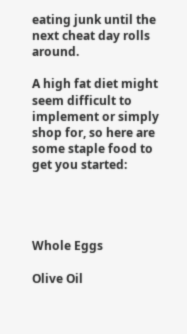eating junk until the next cheat day rolls around.

A high fat diet might seem difficult to implement or simply shop for, so here are some staple food to get you started:




Whole Eggs

Olive Oil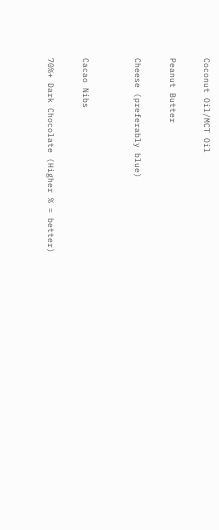Coconut Oil/MCT Oil

Peanut Butter

Cheese (preferably blue)


Cacao Nibs

70%+ Dark Chocolate (Higher % = better)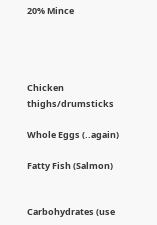20% Mince




Chicken thighs/drumsticks

Whole Eggs (..again)

Fatty Fish (Salmon)


Carbohydrates (use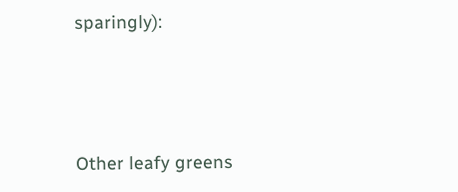sparingly):




Other leafy greens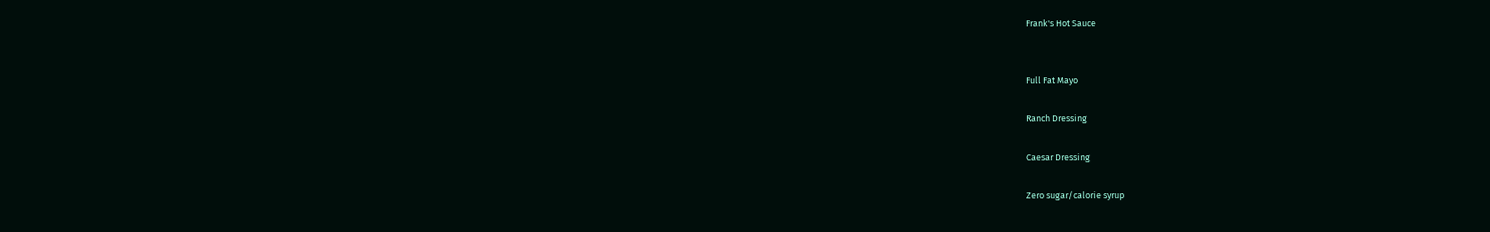Frank's Hot Sauce


Full Fat Mayo

Ranch Dressing

Caesar Dressing

Zero sugar/calorie syrup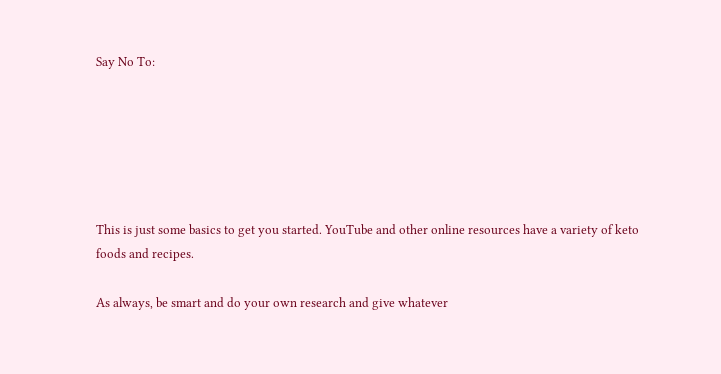Say No To:






This is just some basics to get you started. YouTube and other online resources have a variety of keto foods and recipes.

As always, be smart and do your own research and give whatever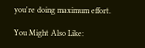you're doing maximum effort.

You Might Also Like: